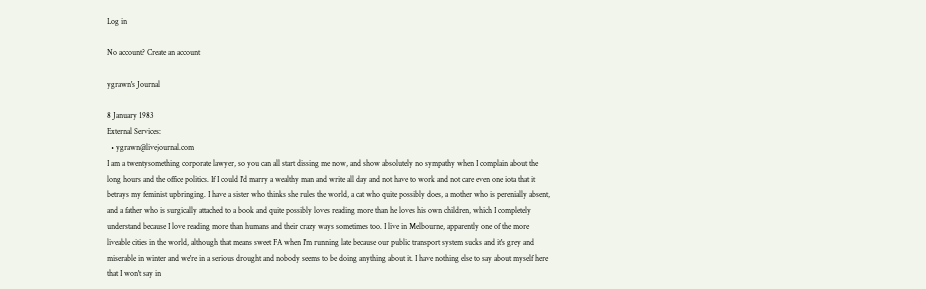Log in

No account? Create an account

ygrawn's Journal

8 January 1983
External Services:
  • ygrawn@livejournal.com
I am a twentysomething corporate lawyer, so you can all start dissing me now, and show absolutely no sympathy when I complain about the long hours and the office politics. If I could I'd marry a wealthy man and write all day and not have to work and not care even one iota that it betrays my feminist upbringing. I have a sister who thinks she rules the world, a cat who quite possibly does, a mother who is perenially absent, and a father who is surgically attached to a book and quite possibly loves reading more than he loves his own children, which I completely understand because I love reading more than humans and their crazy ways sometimes too. I live in Melbourne, apparently one of the more liveable cities in the world, although that means sweet FA when I'm running late because our public transport system sucks and it's grey and miserable in winter and we're in a serious drought and nobody seems to be doing anything about it. I have nothing else to say about myself here that I won't say in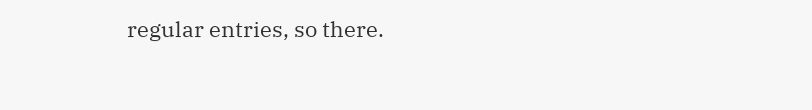regular entries, so there.